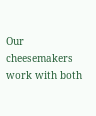Our cheesemakers work with both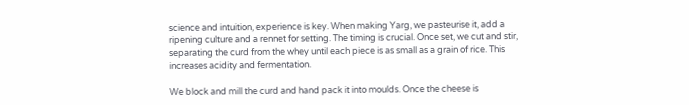science and intuition, experience is key. When making Yarg, we pasteurise it, add a ripening culture and a rennet for setting. The timing is crucial. Once set, we cut and stir, separating the curd from the whey until each piece is as small as a grain of rice. This increases acidity and fermentation.

We block and mill the curd and hand pack it into moulds. Once the cheese is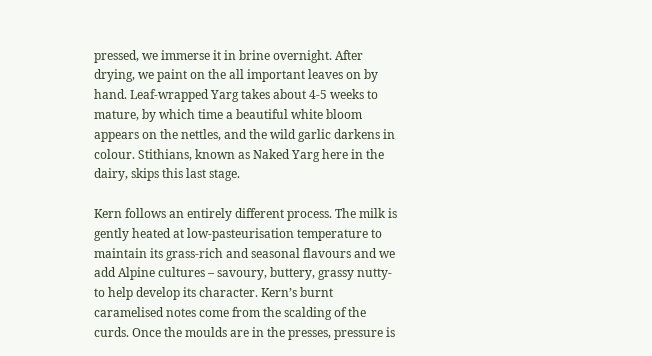pressed, we immerse it in brine overnight. After drying, we paint on the all important leaves on by hand. Leaf-wrapped Yarg takes about 4-5 weeks to mature, by which time a beautiful white bloom appears on the nettles, and the wild garlic darkens in colour. Stithians, known as Naked Yarg here in the dairy, skips this last stage.

Kern follows an entirely different process. The milk is gently heated at low-pasteurisation temperature to maintain its grass-rich and seasonal flavours and we add Alpine cultures – savoury, buttery, grassy nutty- to help develop its character. Kern’s burnt caramelised notes come from the scalding of the curds. Once the moulds are in the presses, pressure is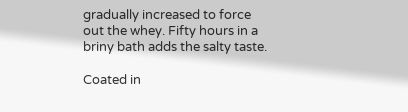gradually increased to force out the whey. Fifty hours in a briny bath adds the salty taste.

Coated in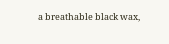a breathable black wax,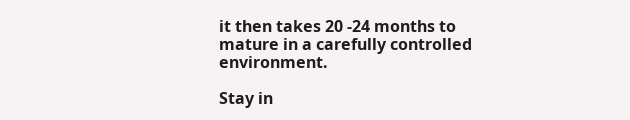it then takes 20 -24 months to mature in a carefully controlled environment.

Stay in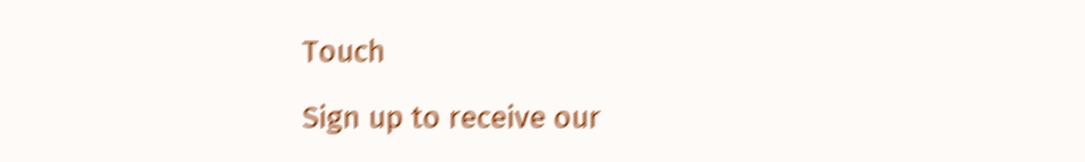Touch

Sign up to receive our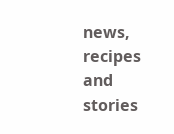news, recipes and stories